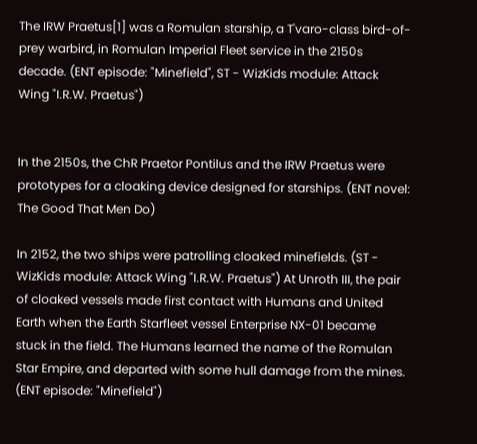The IRW Praetus[1] was a Romulan starship, a T'varo-class bird-of-prey warbird, in Romulan Imperial Fleet service in the 2150s decade. (ENT episode: "Minefield", ST - WizKids module: Attack Wing "I.R.W. Praetus")


In the 2150s, the ChR Praetor Pontilus and the IRW Praetus were prototypes for a cloaking device designed for starships. (ENT novel: The Good That Men Do)

In 2152, the two ships were patrolling cloaked minefields. (ST - WizKids module: Attack Wing "I.R.W. Praetus") At Unroth III, the pair of cloaked vessels made first contact with Humans and United Earth when the Earth Starfleet vessel Enterprise NX-01 became stuck in the field. The Humans learned the name of the Romulan Star Empire, and departed with some hull damage from the mines. (ENT episode: "Minefield")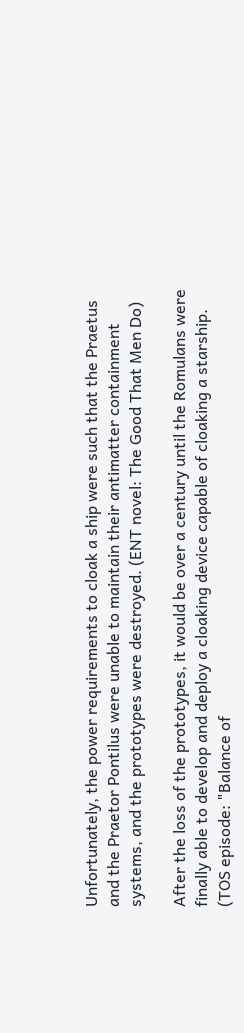Unfortunately, the power requirements to cloak a ship were such that the Praetus and the Praetor Pontilus were unable to maintain their antimatter containment systems, and the prototypes were destroyed. (ENT novel: The Good That Men Do)

After the loss of the prototypes, it would be over a century until the Romulans were finally able to develop and deploy a cloaking device capable of cloaking a starship. (TOS episode: "Balance of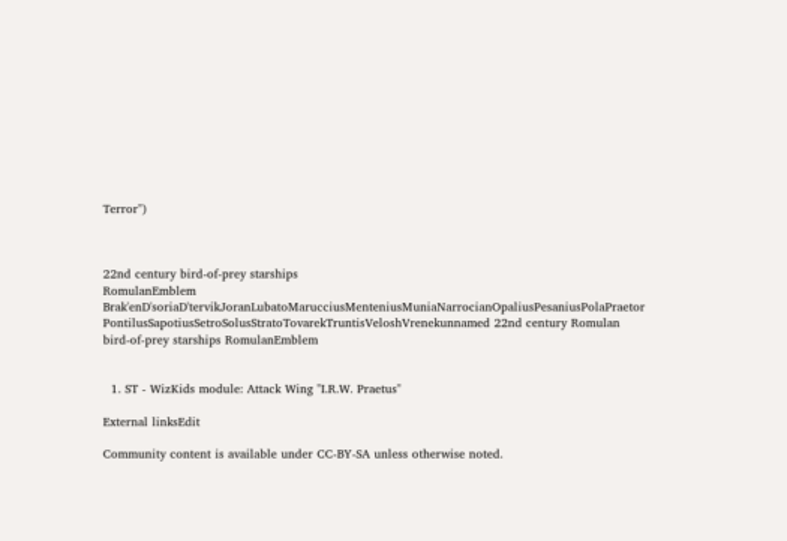Terror")



22nd century bird-of-prey starships
RomulanEmblem Brak'enD'soriaD'tervikJoranLubatoMarucciusMenteniusMuniaNarrocianOpaliusPesaniusPolaPraetor PontilusSapotiusSetroSolusStratoTovarekTruntisVeloshVrenekunnamed 22nd century Romulan bird-of-prey starships RomulanEmblem


  1. ST - WizKids module: Attack Wing "I.R.W. Praetus"

External linksEdit

Community content is available under CC-BY-SA unless otherwise noted.